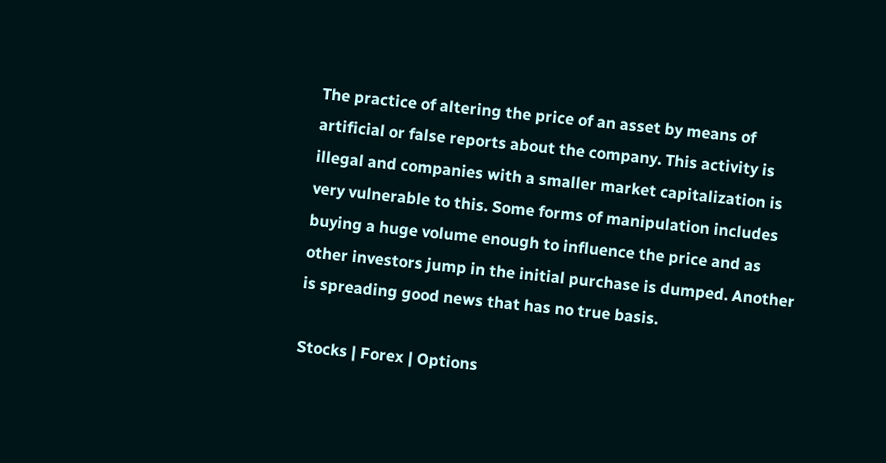The practice of altering the price of an asset by means of artificial or false reports about the company. This activity is illegal and companies with a smaller market capitalization is very vulnerable to this. Some forms of manipulation includes buying a huge volume enough to influence the price and as other investors jump in the initial purchase is dumped. Another is spreading good news that has no true basis.

Stocks | Forex | Options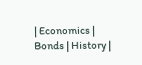| Economics | Bonds | History |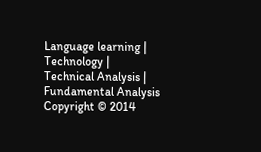Language learning | Technology | Technical Analysis | Fundamental Analysis
Copyright © 2014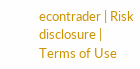econtrader | Risk disclosure | Terms of Use